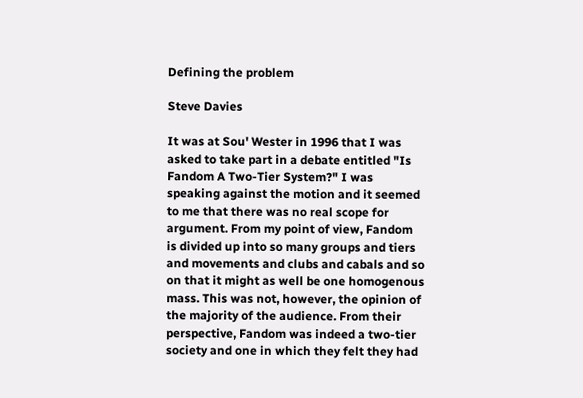Defining the problem

Steve Davies

It was at Sou' Wester in 1996 that I was asked to take part in a debate entitled "Is Fandom A Two-Tier System?" I was speaking against the motion and it seemed to me that there was no real scope for argument. From my point of view, Fandom is divided up into so many groups and tiers and movements and clubs and cabals and so on that it might as well be one homogenous mass. This was not, however, the opinion of the majority of the audience. From their perspective, Fandom was indeed a two-tier society and one in which they felt they had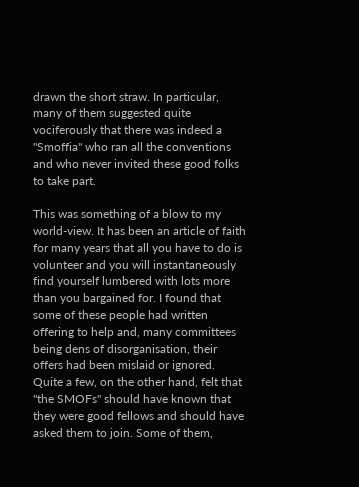drawn the short straw. In particular, many of them suggested quite vociferously that there was indeed a "Smoffia" who ran all the conventions and who never invited these good folks to take part.

This was something of a blow to my world-view. It has been an article of faith for many years that all you have to do is volunteer and you will instantaneously find yourself lumbered with lots more than you bargained for. I found that some of these people had written offering to help and, many committees being dens of disorganisation, their offers had been mislaid or ignored. Quite a few, on the other hand, felt that "the SMOFs" should have known that they were good fellows and should have asked them to join. Some of them,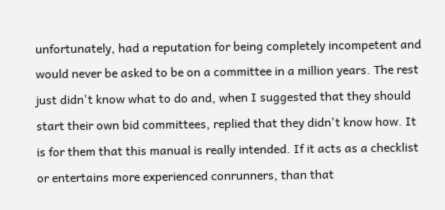unfortunately, had a reputation for being completely incompetent and would never be asked to be on a committee in a million years. The rest just didn't know what to do and, when I suggested that they should start their own bid committees, replied that they didn't know how. It is for them that this manual is really intended. If it acts as a checklist or entertains more experienced conrunners, than that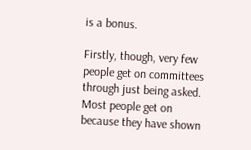is a bonus.

Firstly, though, very few people get on committees through just being asked. Most people get on because they have shown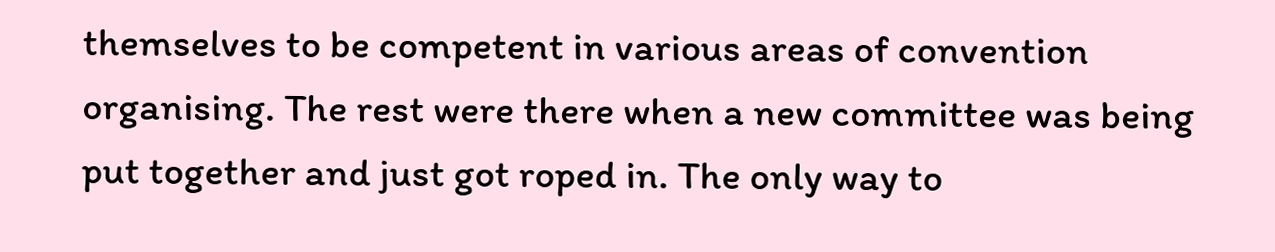themselves to be competent in various areas of convention organising. The rest were there when a new committee was being put together and just got roped in. The only way to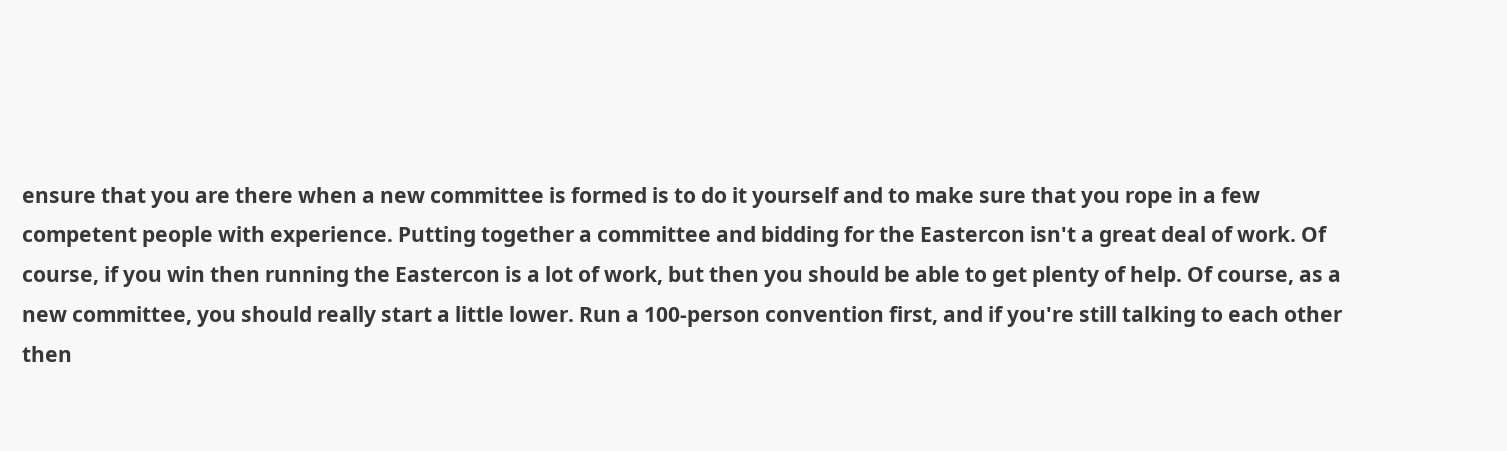ensure that you are there when a new committee is formed is to do it yourself and to make sure that you rope in a few competent people with experience. Putting together a committee and bidding for the Eastercon isn't a great deal of work. Of course, if you win then running the Eastercon is a lot of work, but then you should be able to get plenty of help. Of course, as a new committee, you should really start a little lower. Run a 100-person convention first, and if you're still talking to each other then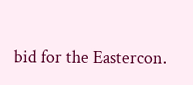bid for the Eastercon.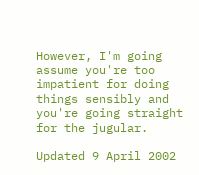However, I'm going assume you're too impatient for doing things sensibly and you're going straight for the jugular.

Updated 9 April 2002